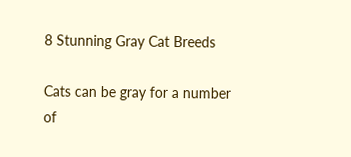8 Stunning Gray Cat Breeds

Cats can be gray for a number of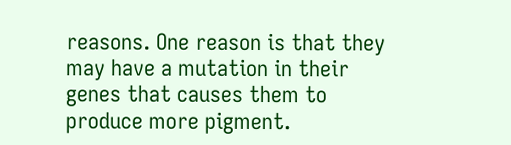reasons. One reason is that they may have a mutation in their genes that causes them to produce more pigment.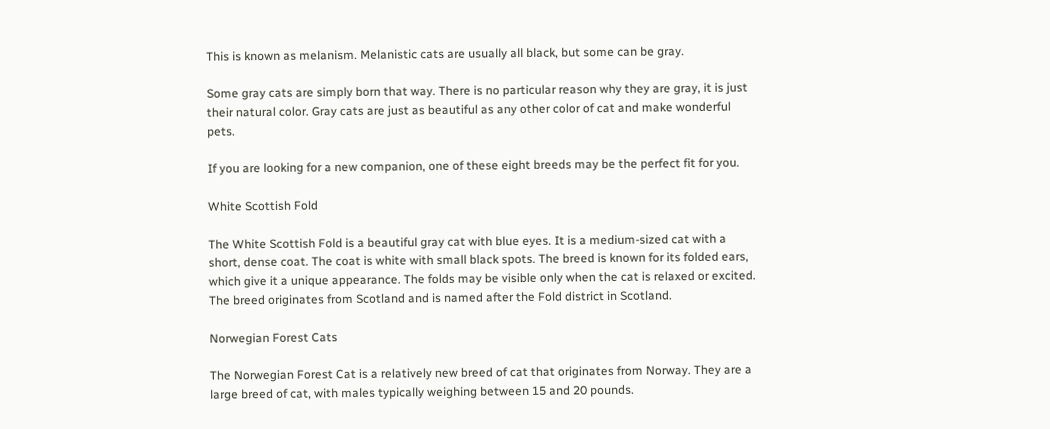This is known as melanism. Melanistic cats are usually all black, but some can be gray.

Some gray cats are simply born that way. There is no particular reason why they are gray, it is just their natural color. Gray cats are just as beautiful as any other color of cat and make wonderful pets.

If you are looking for a new companion, one of these eight breeds may be the perfect fit for you.

White Scottish Fold

The White Scottish Fold is a beautiful gray cat with blue eyes. It is a medium-sized cat with a short, dense coat. The coat is white with small black spots. The breed is known for its folded ears, which give it a unique appearance. The folds may be visible only when the cat is relaxed or excited. The breed originates from Scotland and is named after the Fold district in Scotland.

Norwegian Forest Cats

The Norwegian Forest Cat is a relatively new breed of cat that originates from Norway. They are a large breed of cat, with males typically weighing between 15 and 20 pounds.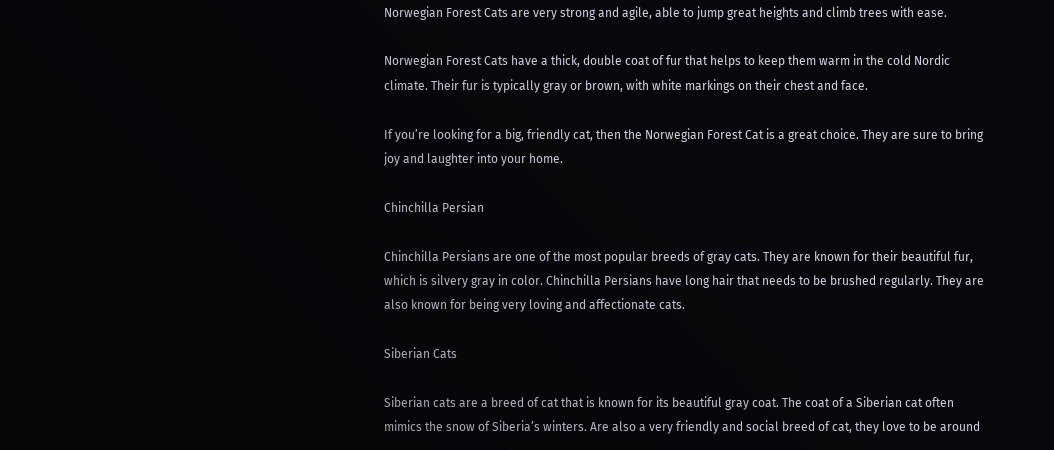Norwegian Forest Cats are very strong and agile, able to jump great heights and climb trees with ease.

Norwegian Forest Cats have a thick, double coat of fur that helps to keep them warm in the cold Nordic climate. Their fur is typically gray or brown, with white markings on their chest and face.

If you’re looking for a big, friendly cat, then the Norwegian Forest Cat is a great choice. They are sure to bring joy and laughter into your home.

Chinchilla Persian

Chinchilla Persians are one of the most popular breeds of gray cats. They are known for their beautiful fur, which is silvery gray in color. Chinchilla Persians have long hair that needs to be brushed regularly. They are also known for being very loving and affectionate cats.

Siberian Cats

Siberian cats are a breed of cat that is known for its beautiful gray coat. The coat of a Siberian cat often mimics the snow of Siberia’s winters. Are also a very friendly and social breed of cat, they love to be around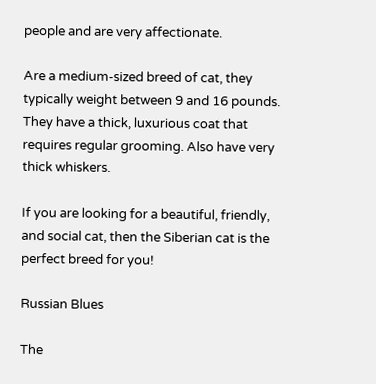people and are very affectionate.

Are a medium-sized breed of cat, they typically weight between 9 and 16 pounds. They have a thick, luxurious coat that requires regular grooming. Also have very thick whiskers.

If you are looking for a beautiful, friendly, and social cat, then the Siberian cat is the perfect breed for you!

Russian Blues

The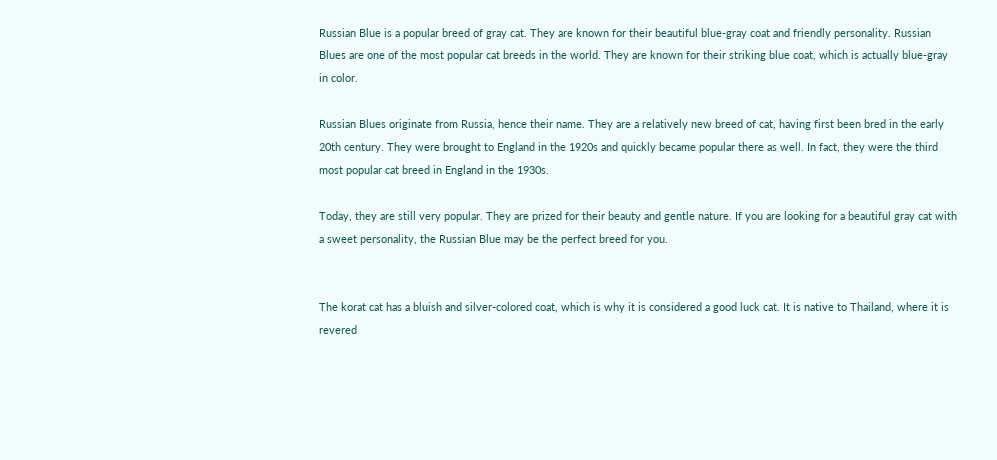Russian Blue is a popular breed of gray cat. They are known for their beautiful blue-gray coat and friendly personality. Russian Blues are one of the most popular cat breeds in the world. They are known for their striking blue coat, which is actually blue-gray in color.

Russian Blues originate from Russia, hence their name. They are a relatively new breed of cat, having first been bred in the early 20th century. They were brought to England in the 1920s and quickly became popular there as well. In fact, they were the third most popular cat breed in England in the 1930s.

Today, they are still very popular. They are prized for their beauty and gentle nature. If you are looking for a beautiful gray cat with a sweet personality, the Russian Blue may be the perfect breed for you.


The korat cat has a bluish and silver-colored coat, which is why it is considered a good luck cat. It is native to Thailand, where it is revered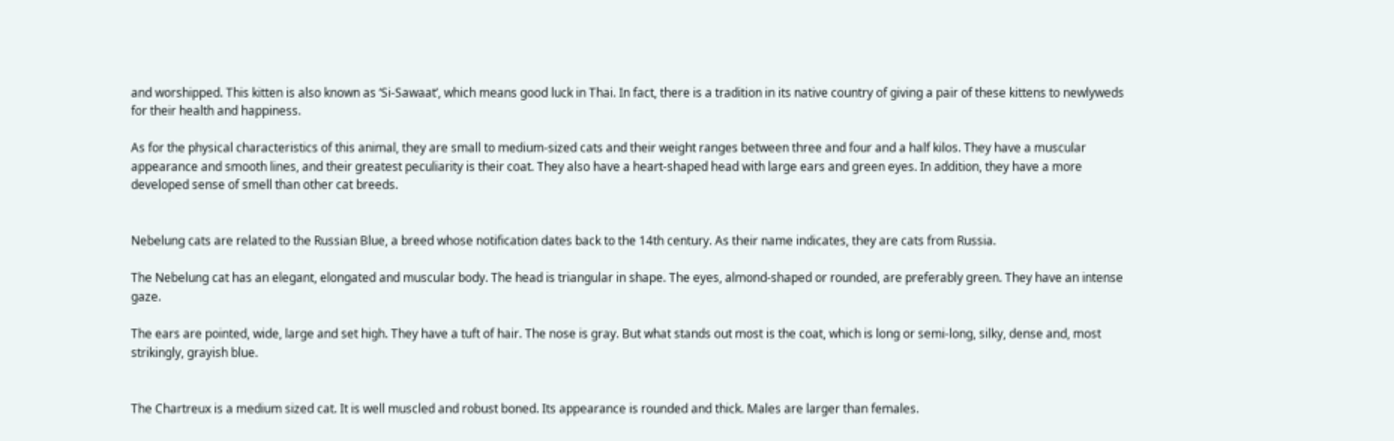and worshipped. This kitten is also known as ‘Si-Sawaat’, which means good luck in Thai. In fact, there is a tradition in its native country of giving a pair of these kittens to newlyweds for their health and happiness.

As for the physical characteristics of this animal, they are small to medium-sized cats and their weight ranges between three and four and a half kilos. They have a muscular appearance and smooth lines, and their greatest peculiarity is their coat. They also have a heart-shaped head with large ears and green eyes. In addition, they have a more developed sense of smell than other cat breeds.


Nebelung cats are related to the Russian Blue, a breed whose notification dates back to the 14th century. As their name indicates, they are cats from Russia.

The Nebelung cat has an elegant, elongated and muscular body. The head is triangular in shape. The eyes, almond-shaped or rounded, are preferably green. They have an intense gaze.

The ears are pointed, wide, large and set high. They have a tuft of hair. The nose is gray. But what stands out most is the coat, which is long or semi-long, silky, dense and, most strikingly, grayish blue.


The Chartreux is a medium sized cat. It is well muscled and robust boned. Its appearance is rounded and thick. Males are larger than females.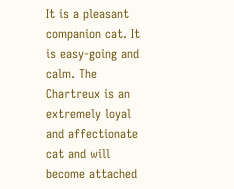It is a pleasant companion cat. It is easy-going and calm. The Chartreux is an extremely loyal and affectionate cat and will become attached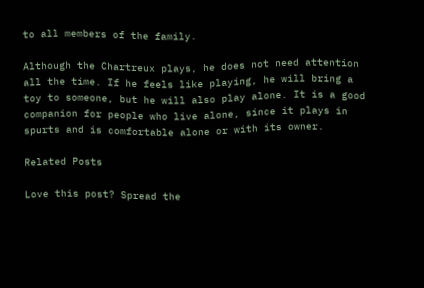to all members of the family.

Although the Chartreux plays, he does not need attention all the time. If he feels like playing, he will bring a toy to someone, but he will also play alone. It is a good companion for people who live alone, since it plays in spurts and is comfortable alone or with its owner.

Related Posts

Love this post? Spread the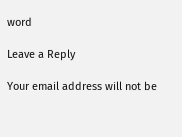word

Leave a Reply

Your email address will not be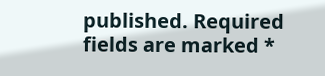published. Required fields are marked *